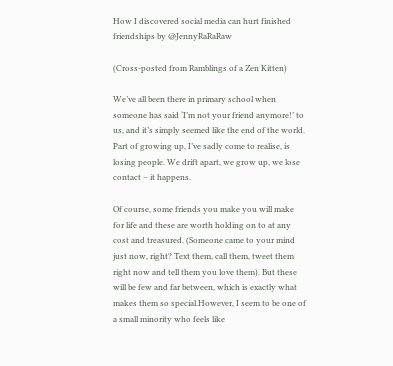How I discovered social media can hurt finished friendships by @JennyRaRaRaw

(Cross-posted from Ramblings of a Zen Kitten)

We’ve all been there in primary school when someone has said ‘I’m not your friend anymore!’ to us, and it’s simply seemed like the end of the world. Part of growing up, I’ve sadly come to realise, is losing people. We drift apart, we grow up, we lose contact – it happens.

Of course, some friends you make you will make for life and these are worth holding on to at any cost and treasured. (Someone came to your mind just now, right? Text them, call them, tweet them right now and tell them you love them). But these will be few and far between, which is exactly what makes them so special.However, I seem to be one of a small minority who feels like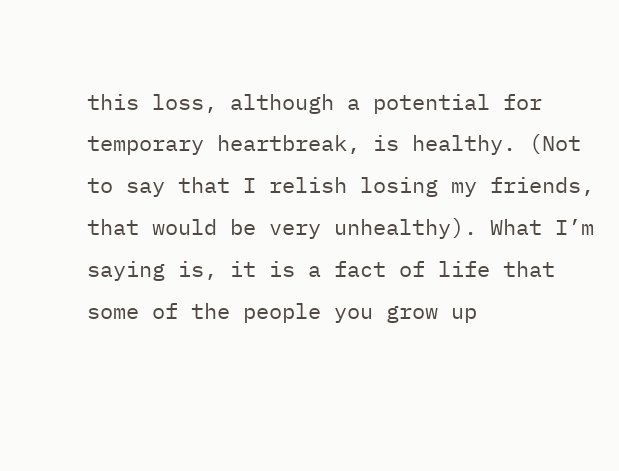this loss, although a potential for temporary heartbreak, is healthy. (Not to say that I relish losing my friends, that would be very unhealthy). What I’m saying is, it is a fact of life that some of the people you grow up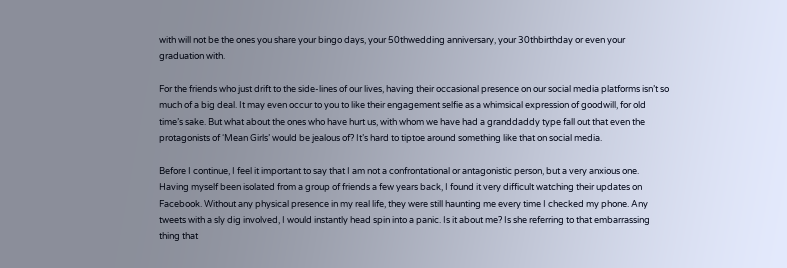with will not be the ones you share your bingo days, your 50thwedding anniversary, your 30thbirthday or even your graduation with.

For the friends who just drift to the side-lines of our lives, having their occasional presence on our social media platforms isn’t so much of a big deal. It may even occur to you to like their engagement selfie as a whimsical expression of goodwill, for old time’s sake. But what about the ones who have hurt us, with whom we have had a granddaddy type fall out that even the protagonists of ‘Mean Girls’ would be jealous of? It’s hard to tiptoe around something like that on social media.

Before I continue, I feel it important to say that I am not a confrontational or antagonistic person, but a very anxious one. Having myself been isolated from a group of friends a few years back, I found it very difficult watching their updates on Facebook. Without any physical presence in my real life, they were still haunting me every time I checked my phone. Any tweets with a sly dig involved, I would instantly head spin into a panic. Is it about me? Is she referring to that embarrassing thing that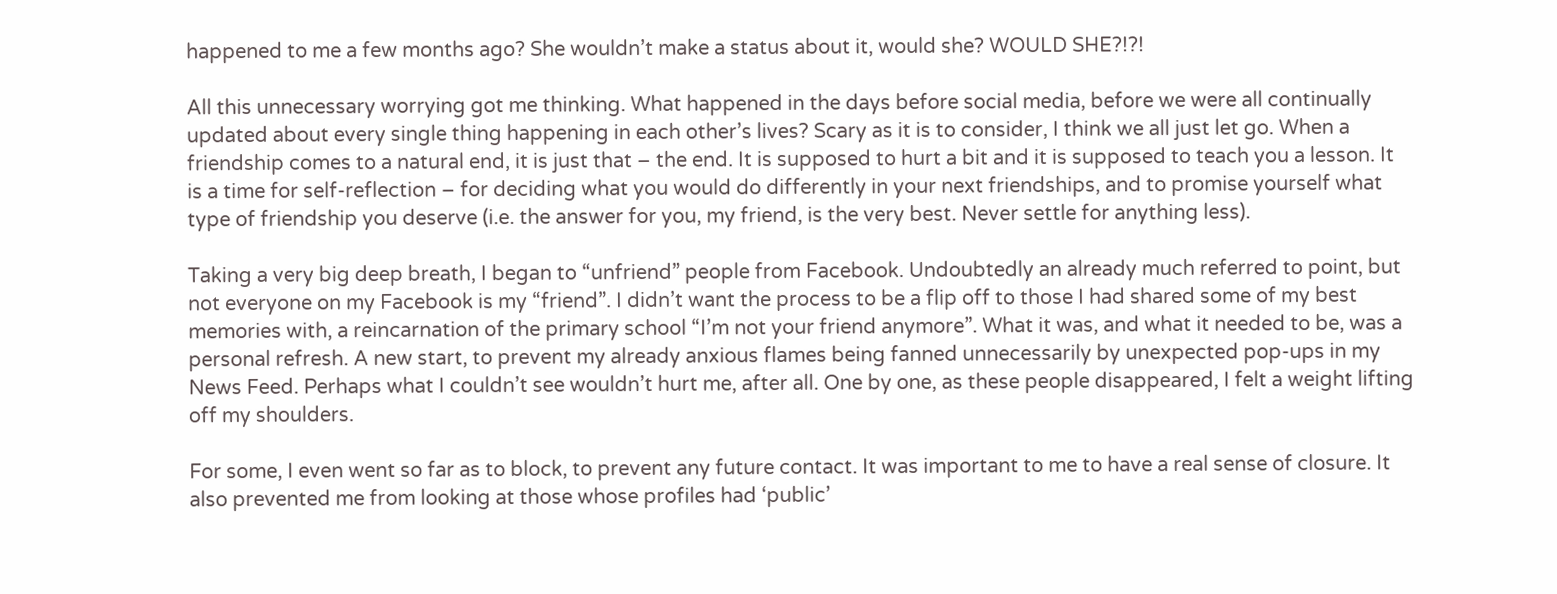happened to me a few months ago? She wouldn’t make a status about it, would she? WOULD SHE?!?!

All this unnecessary worrying got me thinking. What happened in the days before social media, before we were all continually updated about every single thing happening in each other’s lives? Scary as it is to consider, I think we all just let go. When a friendship comes to a natural end, it is just that – the end. It is supposed to hurt a bit and it is supposed to teach you a lesson. It is a time for self-reflection – for deciding what you would do differently in your next friendships, and to promise yourself what type of friendship you deserve (i.e. the answer for you, my friend, is the very best. Never settle for anything less).

Taking a very big deep breath, I began to “unfriend” people from Facebook. Undoubtedly an already much referred to point, but not everyone on my Facebook is my “friend”. I didn’t want the process to be a flip off to those I had shared some of my best memories with, a reincarnation of the primary school “I’m not your friend anymore”. What it was, and what it needed to be, was a personal refresh. A new start, to prevent my already anxious flames being fanned unnecessarily by unexpected pop-ups in my News Feed. Perhaps what I couldn’t see wouldn’t hurt me, after all. One by one, as these people disappeared, I felt a weight lifting off my shoulders.

For some, I even went so far as to block, to prevent any future contact. It was important to me to have a real sense of closure. It also prevented me from looking at those whose profiles had ‘public’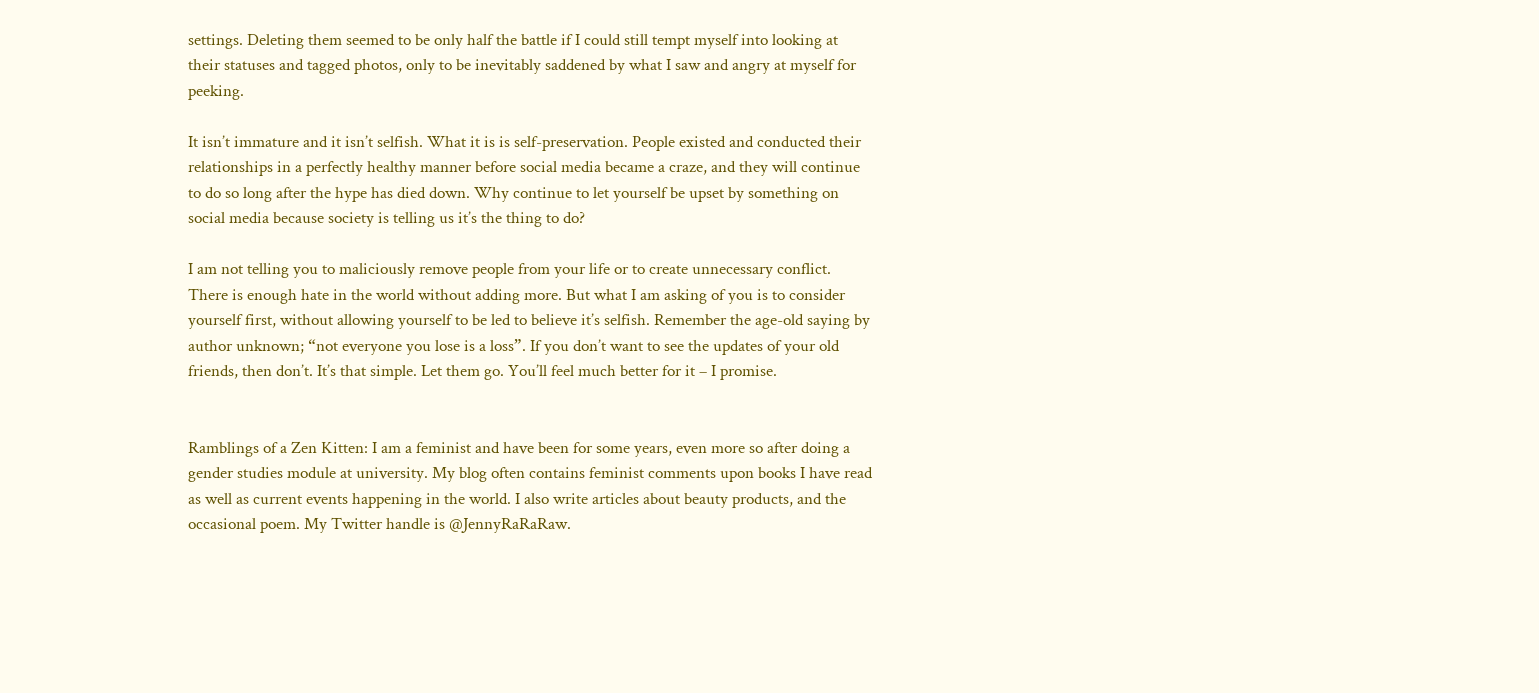settings. Deleting them seemed to be only half the battle if I could still tempt myself into looking at their statuses and tagged photos, only to be inevitably saddened by what I saw and angry at myself for peeking.

It isn’t immature and it isn’t selfish. What it is is self-preservation. People existed and conducted their relationships in a perfectly healthy manner before social media became a craze, and they will continue to do so long after the hype has died down. Why continue to let yourself be upset by something on social media because society is telling us it’s the thing to do?

I am not telling you to maliciously remove people from your life or to create unnecessary conflict. There is enough hate in the world without adding more. But what I am asking of you is to consider yourself first, without allowing yourself to be led to believe it’s selfish. Remember the age-old saying by author unknown; “not everyone you lose is a loss”. If you don’t want to see the updates of your old friends, then don’t. It’s that simple. Let them go. You’ll feel much better for it – I promise.


Ramblings of a Zen Kitten: I am a feminist and have been for some years, even more so after doing a gender studies module at university. My blog often contains feminist comments upon books I have read as well as current events happening in the world. I also write articles about beauty products, and the occasional poem. My Twitter handle is @JennyRaRaRaw.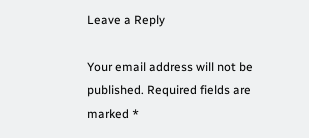Leave a Reply

Your email address will not be published. Required fields are marked *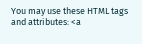You may use these HTML tags and attributes: <a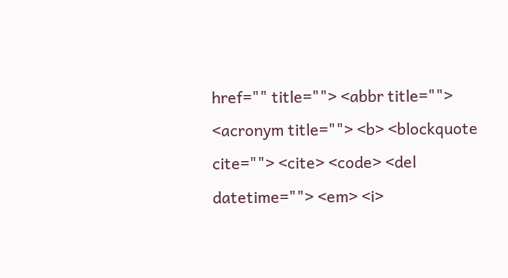href="" title=""> <abbr title=""> <acronym title=""> <b> <blockquote cite=""> <cite> <code> <del datetime=""> <em> <i>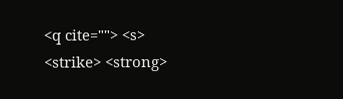<q cite=""> <s> <strike> <strong>